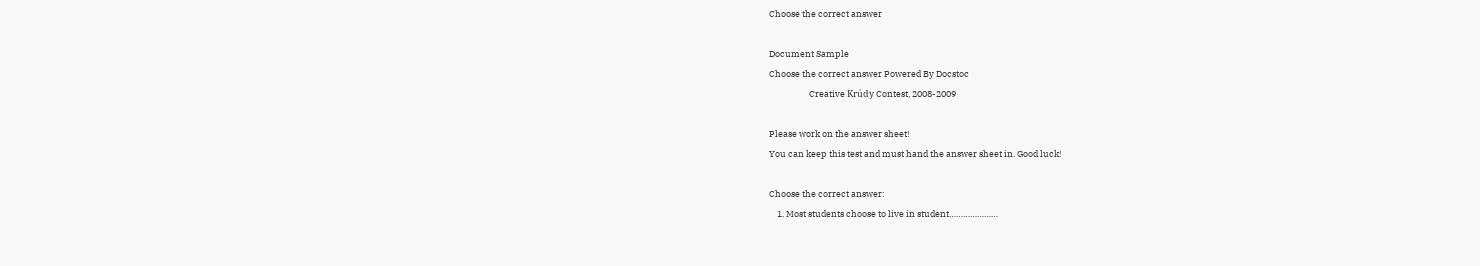Choose the correct answer

Document Sample
Choose the correct answer Powered By Docstoc
                    Creative Krúdy Contest, 2008-2009

Please work on the answer sheet!
You can keep this test and must hand the answer sheet in. Good luck!

Choose the correct answer:
    1. Most students choose to live in student…………………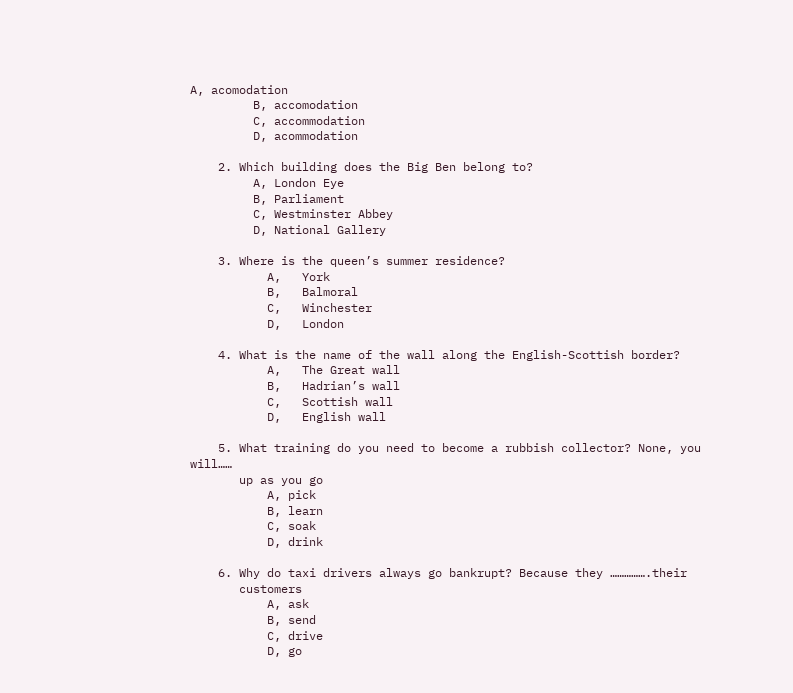A, acomodation
         B, accomodation
         C, accommodation
         D, acommodation

    2. Which building does the Big Ben belong to?
         A, London Eye
         B, Parliament
         C, Westminster Abbey
         D, National Gallery

    3. Where is the queen’s summer residence?
           A,   York
           B,   Balmoral
           C,   Winchester
           D,   London

    4. What is the name of the wall along the English-Scottish border?
           A,   The Great wall
           B,   Hadrian’s wall
           C,   Scottish wall
           D,   English wall

    5. What training do you need to become a rubbish collector? None, you will……
       up as you go
           A, pick
           B, learn
           C, soak
           D, drink

    6. Why do taxi drivers always go bankrupt? Because they …………….their
       customers
           A, ask
           B, send
           C, drive
           D, go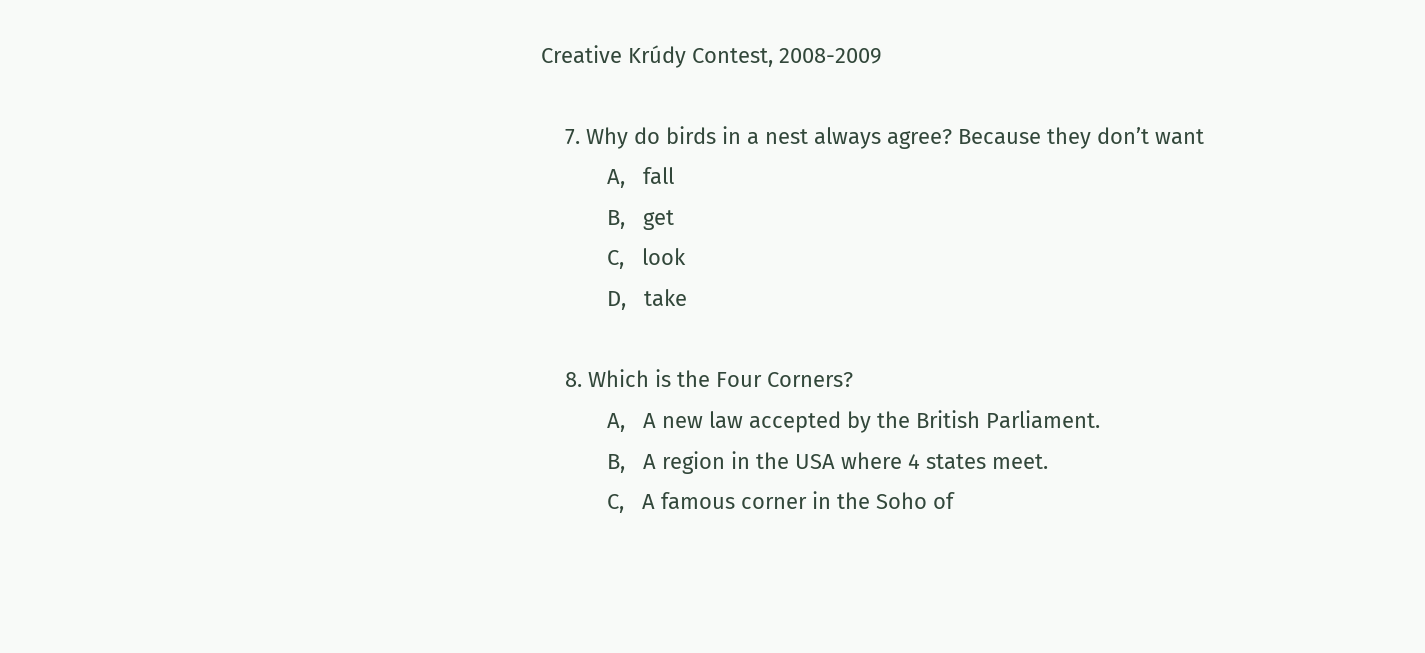Creative Krúdy Contest, 2008-2009

    7. Why do birds in a nest always agree? Because they don’t want
           A,   fall
           B,   get
           C,   look
           D,   take

    8. Which is the Four Corners?
           A,   A new law accepted by the British Parliament.
           B,   A region in the USA where 4 states meet.
           C,   A famous corner in the Soho of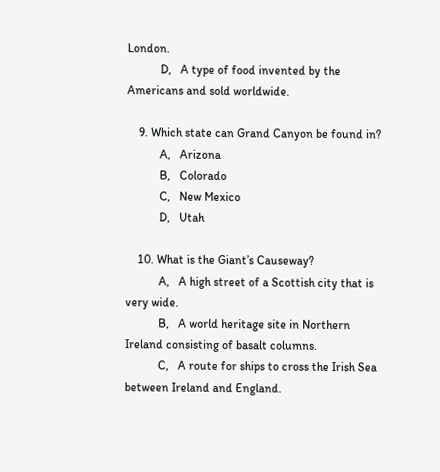London.
           D,   A type of food invented by the Americans and sold worldwide.

    9. Which state can Grand Canyon be found in?
           A,   Arizona
           B,   Colorado
           C,   New Mexico
           D,   Utah

    10. What is the Giant’s Causeway?
           A,   A high street of a Scottish city that is very wide.
           B,   A world heritage site in Northern Ireland consisting of basalt columns.
           C,   A route for ships to cross the Irish Sea between Ireland and England.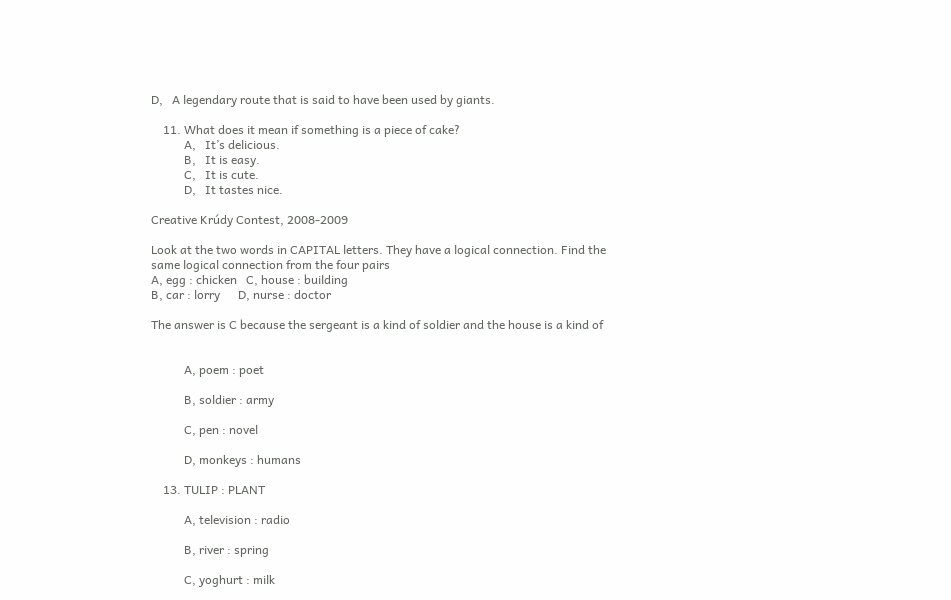D,   A legendary route that is said to have been used by giants.

    11. What does it mean if something is a piece of cake?
           A,   It’s delicious.
           B,   It is easy.
           C,   It is cute.
           D,   It tastes nice.

Creative Krúdy Contest, 2008-2009

Look at the two words in CAPITAL letters. They have a logical connection. Find the
same logical connection from the four pairs
A, egg : chicken   C, house : building
B, car : lorry      D, nurse : doctor

The answer is C because the sergeant is a kind of soldier and the house is a kind of


           A, poem : poet

           B, soldier : army

           C, pen : novel

           D, monkeys : humans

    13. TULIP : PLANT

           A, television : radio

           B, river : spring

           C, yoghurt : milk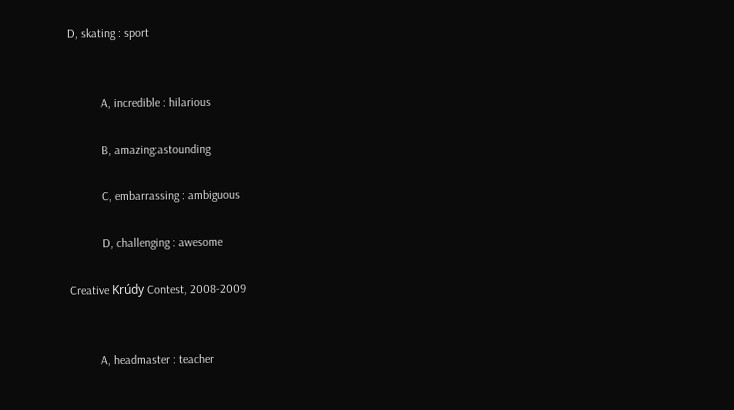D, skating : sport


           A, incredible : hilarious

           B, amazing:astounding

           C, embarrassing : ambiguous

           D, challenging : awesome

Creative Krúdy Contest, 2008-2009


          A, headmaster : teacher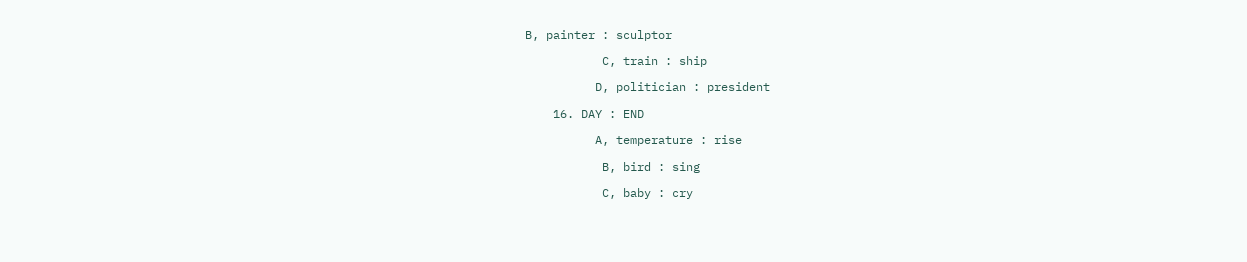B, painter : sculptor

           C, train : ship

          D, politician : president

    16. DAY : END

          A, temperature : rise

           B, bird : sing

           C, baby : cry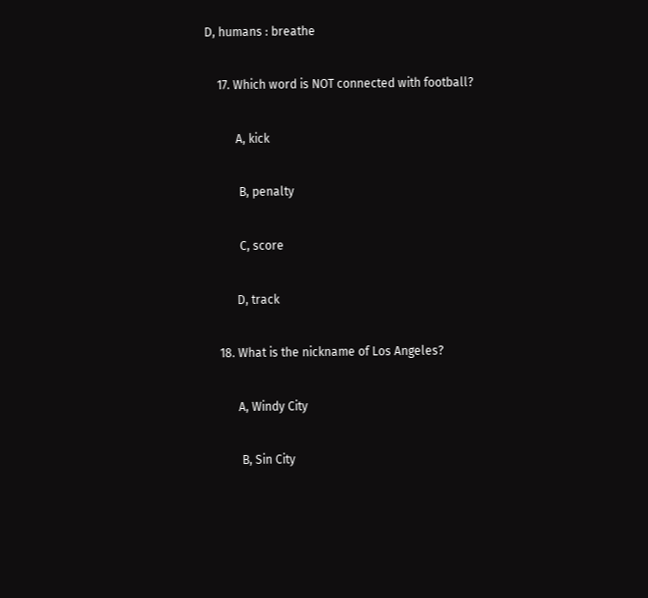D, humans : breathe

    17. Which word is NOT connected with football?

          A, kick

           B, penalty

           C, score

          D, track

    18. What is the nickname of Los Angeles?

          A, Windy City

           B, Sin City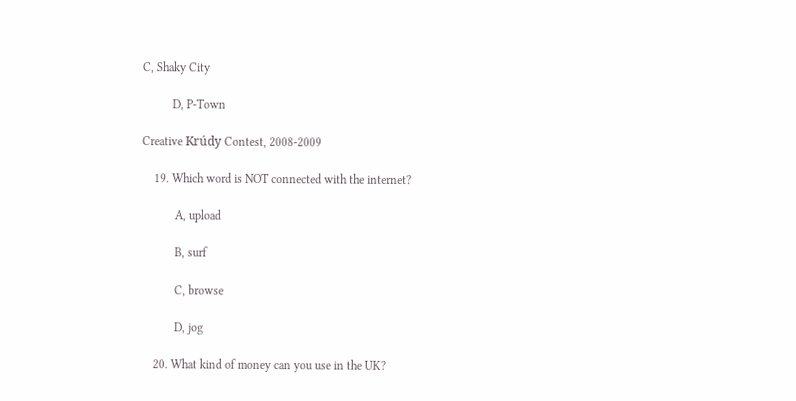C, Shaky City

          D, P-Town

Creative Krúdy Contest, 2008-2009

    19. Which word is NOT connected with the internet?

           A, upload

           B, surf

           C, browse

           D, jog

    20. What kind of money can you use in the UK?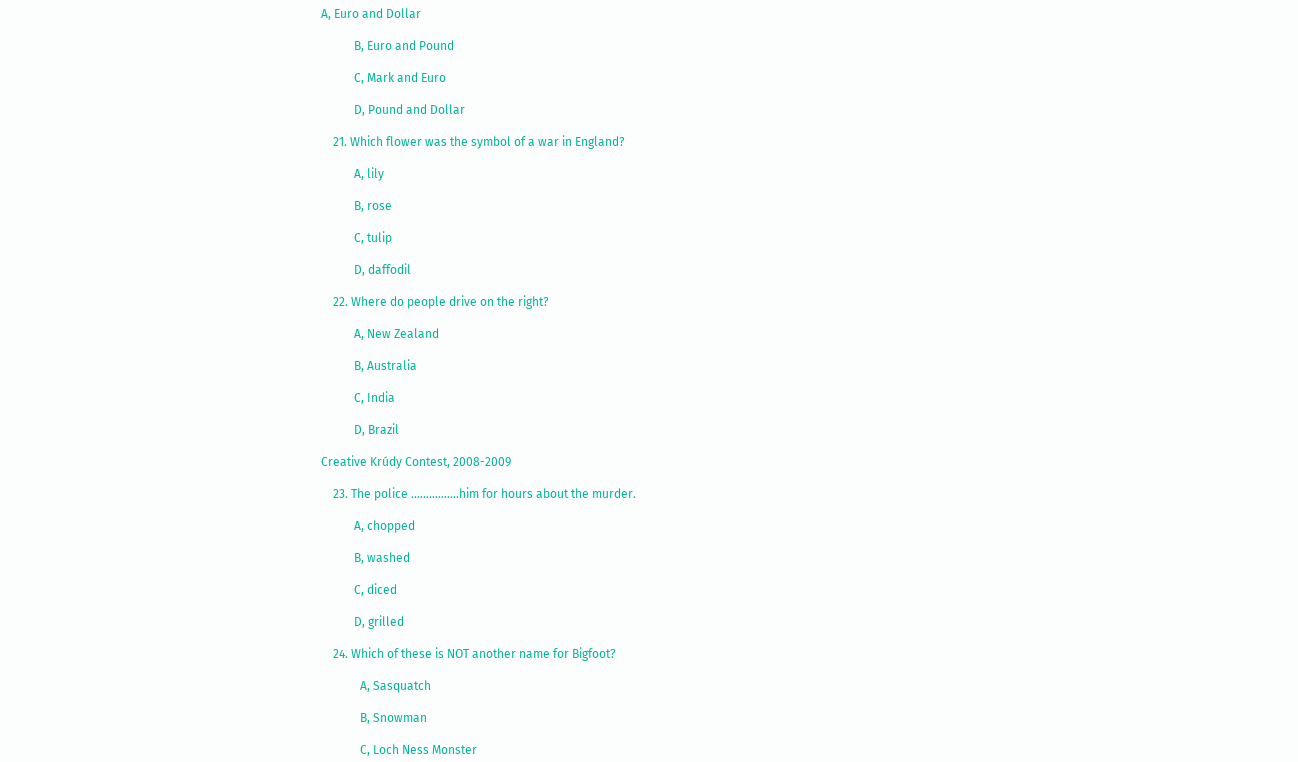A, Euro and Dollar

           B, Euro and Pound

           C, Mark and Euro

           D, Pound and Dollar

    21. Which flower was the symbol of a war in England?

           A, lily

           B, rose

           C, tulip

           D, daffodil

    22. Where do people drive on the right?

           A, New Zealand

           B, Australia

           C, India

           D, Brazil

Creative Krúdy Contest, 2008-2009

    23. The police …………….him for hours about the murder.

           A, chopped

           B, washed

           C, diced

           D, grilled

    24. Which of these is NOT another name for Bigfoot?

             A, Sasquatch

             B, Snowman

             C, Loch Ness Monster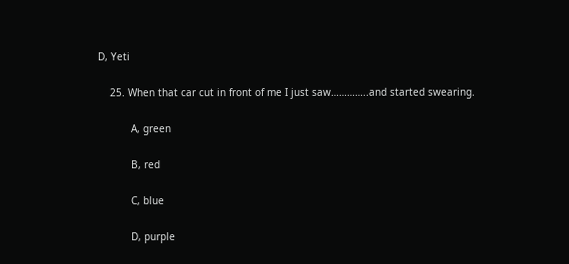D, Yeti

    25. When that car cut in front of me I just saw…………..and started swearing.

           A, green

           B, red

           C, blue

           D, purple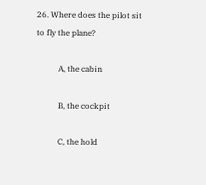26. Where does the pilot sit to fly the plane?

           A, the cabin

           B, the cockpit

           C, the hold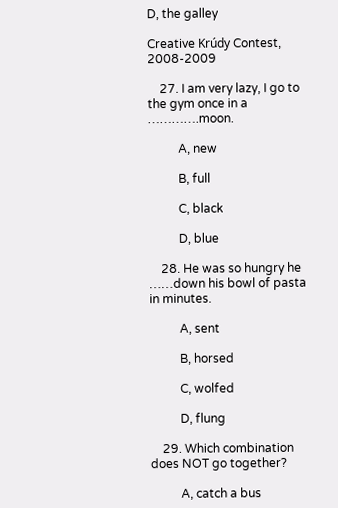D, the galley

Creative Krúdy Contest, 2008-2009

    27. I am very lazy, I go to the gym once in a ………….moon.

          A, new

          B, full

          C, black

          D, blue

    28. He was so hungry he ……down his bowl of pasta in minutes.

          A, sent

          B, horsed

          C, wolfed

          D, flung

    29. Which combination does NOT go together?

          A, catch a bus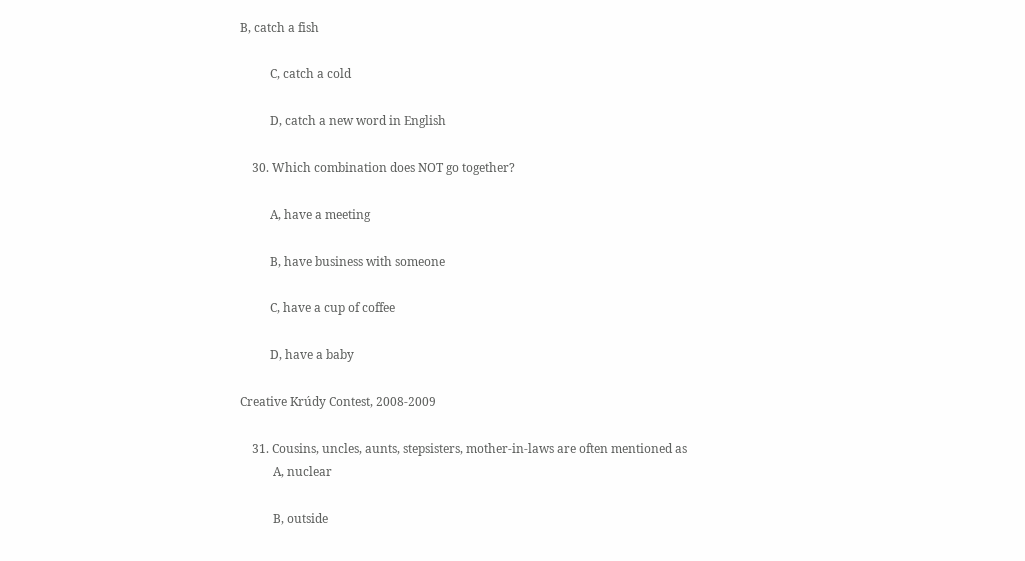B, catch a fish

          C, catch a cold

          D, catch a new word in English

    30. Which combination does NOT go together?

          A, have a meeting

          B, have business with someone

          C, have a cup of coffee

          D, have a baby

Creative Krúdy Contest, 2008-2009

    31. Cousins, uncles, aunts, stepsisters, mother-in-laws are often mentioned as
           A, nuclear

           B, outside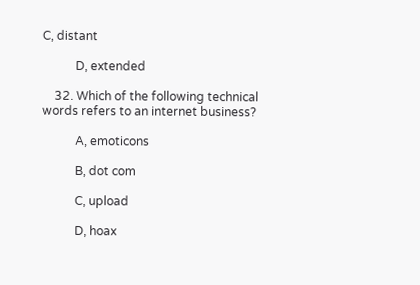C, distant

           D, extended

    32. Which of the following technical words refers to an internet business?

           A, emoticons

           B, dot com

           C, upload

           D, hoax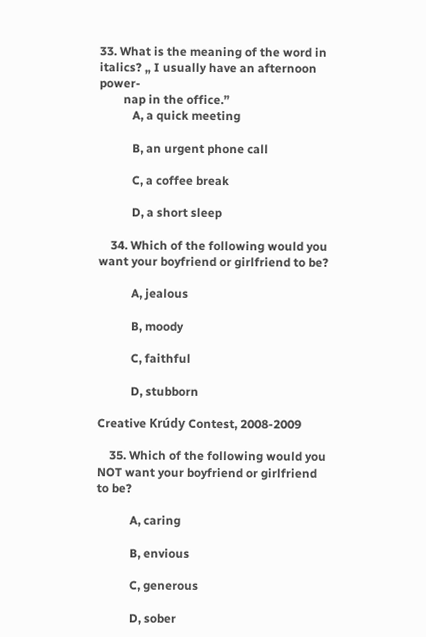33. What is the meaning of the word in italics? „ I usually have an afternoon power-
        nap in the office.”
           A, a quick meeting

           B, an urgent phone call

           C, a coffee break

           D, a short sleep

    34. Which of the following would you want your boyfriend or girlfriend to be?

           A, jealous

           B, moody

           C, faithful

           D, stubborn

Creative Krúdy Contest, 2008-2009

    35. Which of the following would you NOT want your boyfriend or girlfriend to be?

           A, caring

           B, envious

           C, generous

           D, sober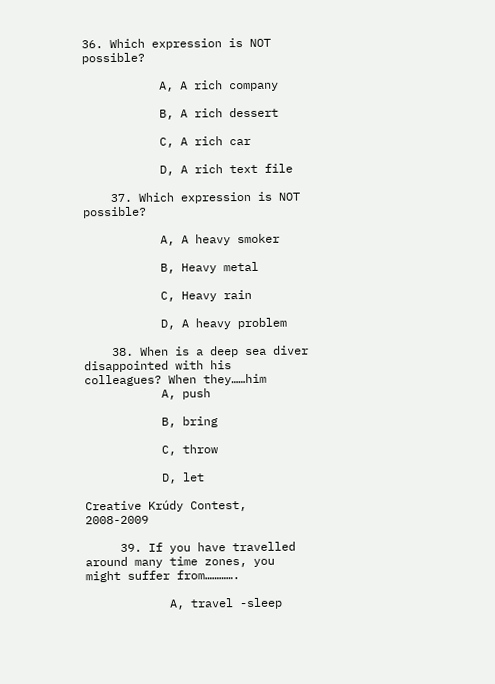36. Which expression is NOT possible?

           A, A rich company

           B, A rich dessert

           C, A rich car

           D, A rich text file

    37. Which expression is NOT possible?

           A, A heavy smoker

           B, Heavy metal

           C, Heavy rain

           D, A heavy problem

    38. When is a deep sea diver disappointed with his colleagues? When they……him
           A, push

           B, bring

           C, throw

           D, let

Creative Krúdy Contest, 2008-2009

     39. If you have travelled around many time zones, you might suffer from………….

            A, travel -sleep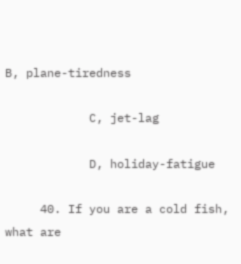B, plane-tiredness

            C, jet-lag

            D, holiday-fatigue

     40. If you are a cold fish, what are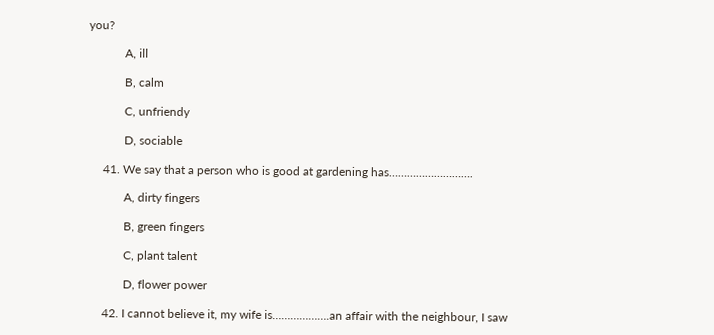you?

            A, ill

            B, calm

            C, unfriendy

            D, sociable

     41. We say that a person who is good at gardening has……………………….

            A, dirty fingers

            B, green fingers

            C, plant talent

            D, flower power

     42. I cannot believe it, my wife is……………….an affair with the neighbour, I saw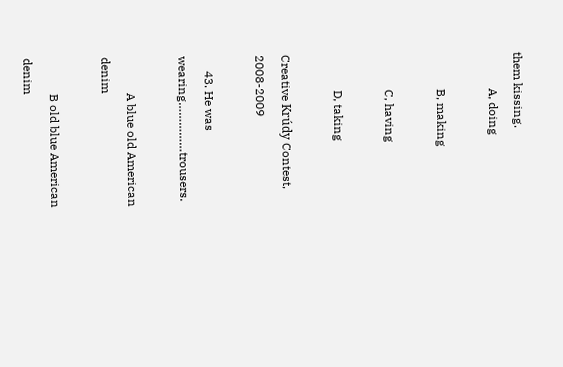them kissing.
            A, doing

            B, making

            C, having

            D, taking

Creative Krúdy Contest, 2008-2009

     43. He was wearing……………trousers.

            A blue old American denim

            B old blue American denim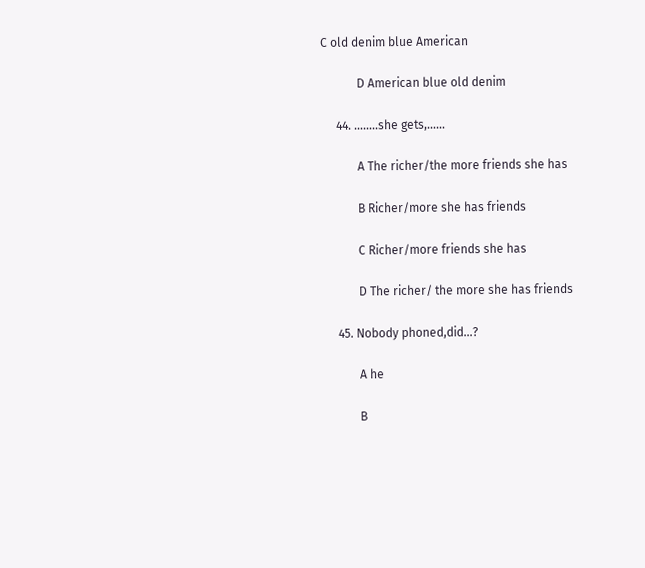C old denim blue American

            D American blue old denim

     44. ……..she gets,……

            A The richer/the more friends she has

            B Richer/more she has friends

            C Richer/more friends she has

            D The richer/ the more she has friends

     45. Nobody phoned,did…?

            A he

            B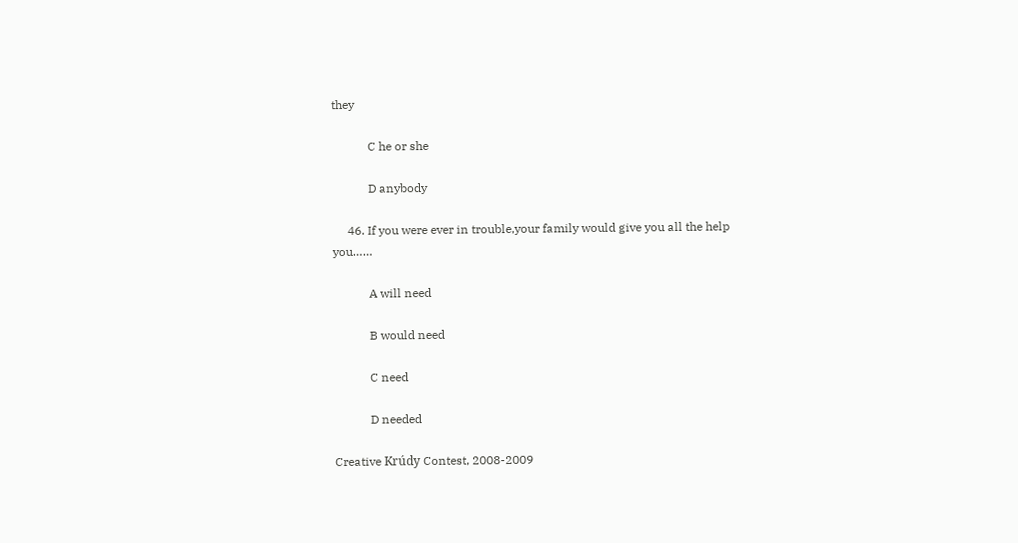they

            C he or she

            D anybody

     46. If you were ever in trouble,your family would give you all the help you……

            A will need

            B would need

            C need

            D needed

Creative Krúdy Contest, 2008-2009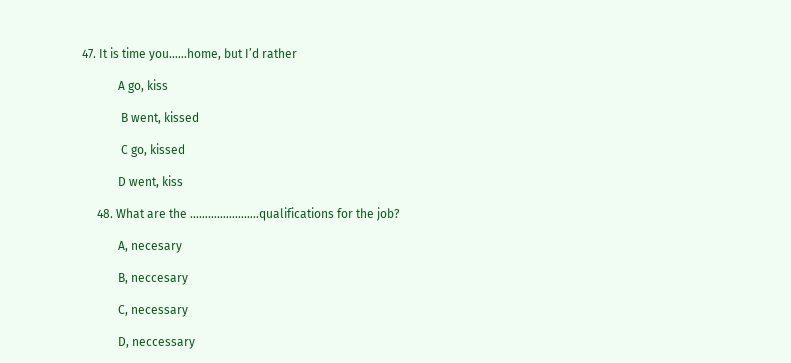47. It is time you……home, but I’d rather

            A go, kiss

             B went, kissed

             C go, kissed

            D went, kiss

     48. What are the …………………..qualifications for the job?

            A, necesary

            B, neccesary

            C, necessary

            D, neccessary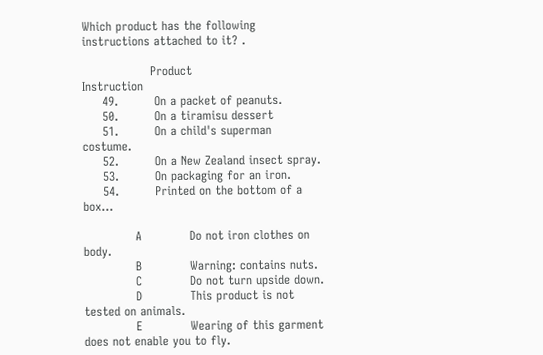Which product has the following instructions attached to it? .

                 Product                                 Instruction
     49.         On a packet of peanuts.
     50.         On a tiramisu dessert
     51.         On a child's superman costume.
     52.         On a New Zealand insect spray.
     53.         On packaging for an iron.
     54.         Printed on the bottom of a box…

             A            Do not iron clothes on body.
             B            Warning: contains nuts.
             C            Do not turn upside down.
             D            This product is not tested on animals.
             E            Wearing of this garment does not enable you to fly.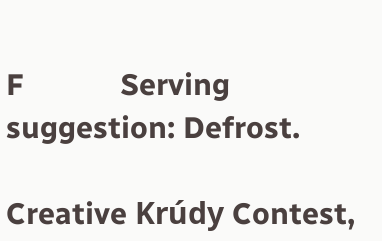F            Serving suggestion: Defrost.

Creative Krúdy Contest,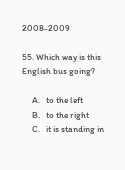2008-2009

55. Which way is this English bus going?

     A.   to the left
     B.   to the right
     C.   it is standing in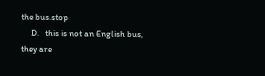the bus.stop
     D.   this is not an English bus, they are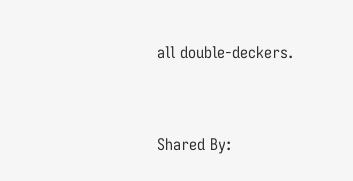all double-deckers.


Shared By: